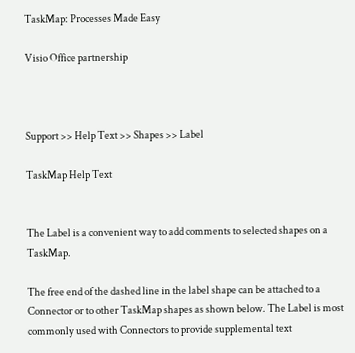TaskMap: Processes Made Easy

Visio Office partnership



Support >> Help Text >> Shapes >> Label

TaskMap Help Text


The Label is a convenient way to add comments to selected shapes on a TaskMap.

The free end of the dashed line in the label shape can be attached to a Connector or to other TaskMap shapes as shown below. The Label is most commonly used with Connectors to provide supplemental text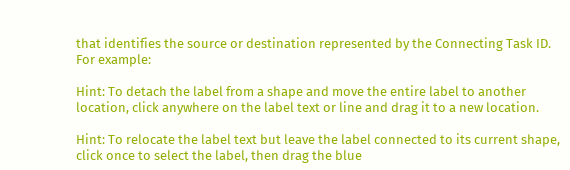that identifies the source or destination represented by the Connecting Task ID. For example:

Hint: To detach the label from a shape and move the entire label to another location, click anywhere on the label text or line and drag it to a new location.

Hint: To relocate the label text but leave the label connected to its current shape, click once to select the label, then drag the blue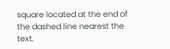square located at the end of the dashed line nearest the text.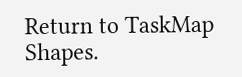Return to TaskMap Shapes.